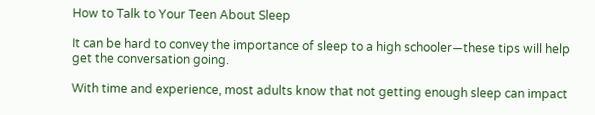How to Talk to Your Teen About Sleep

It can be hard to convey the importance of sleep to a high schooler—these tips will help get the conversation going.

With time and experience, most adults know that not getting enough sleep can impact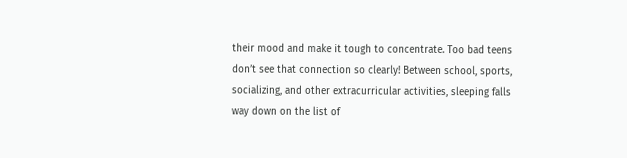their mood and make it tough to concentrate. Too bad teens don’t see that connection so clearly! Between school, sports, socializing, and other extracurricular activities, sleeping falls way down on the list of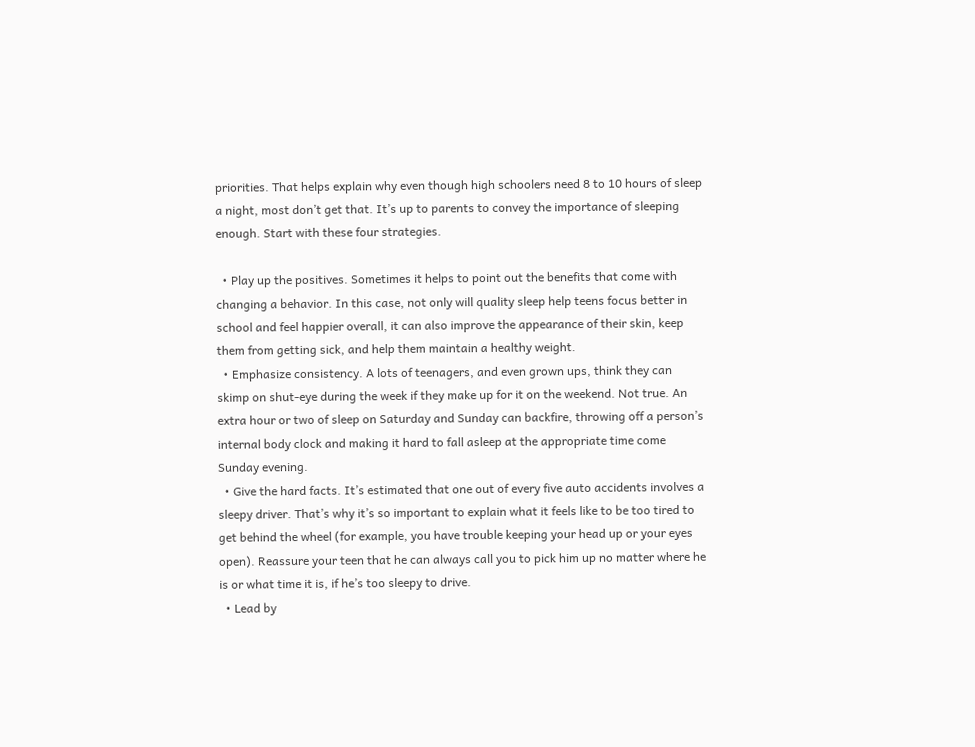priorities. That helps explain why even though high schoolers need 8 to 10 hours of sleep a night, most don’t get that. It’s up to parents to convey the importance of sleeping enough. Start with these four strategies.

  • Play up the positives. Sometimes it helps to point out the benefits that come with changing a behavior. In this case, not only will quality sleep help teens focus better in school and feel happier overall, it can also improve the appearance of their skin, keep them from getting sick, and help them maintain a healthy weight.
  • Emphasize consistency. A lots of teenagers, and even grown ups, think they can skimp on shut-eye during the week if they make up for it on the weekend. Not true. An extra hour or two of sleep on Saturday and Sunday can backfire, throwing off a person’s internal body clock and making it hard to fall asleep at the appropriate time come Sunday evening.
  • Give the hard facts. It’s estimated that one out of every five auto accidents involves a sleepy driver. That’s why it’s so important to explain what it feels like to be too tired to get behind the wheel (for example, you have trouble keeping your head up or your eyes open). Reassure your teen that he can always call you to pick him up no matter where he is or what time it is, if he’s too sleepy to drive.
  • Lead by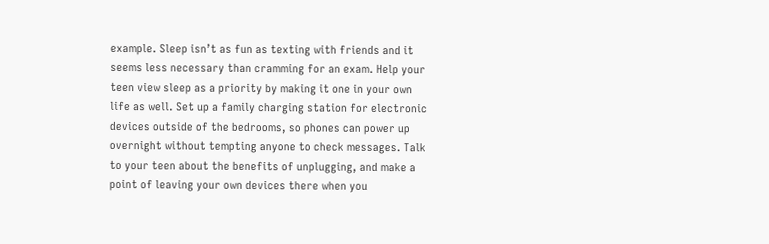example. Sleep isn’t as fun as texting with friends and it seems less necessary than cramming for an exam. Help your teen view sleep as a priority by making it one in your own life as well. Set up a family charging station for electronic devices outside of the bedrooms, so phones can power up overnight without tempting anyone to check messages. Talk to your teen about the benefits of unplugging, and make a point of leaving your own devices there when you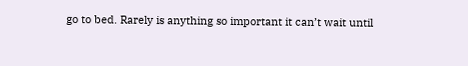go to bed. Rarely is anything so important it can’t wait until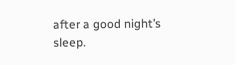after a good night’s sleep.